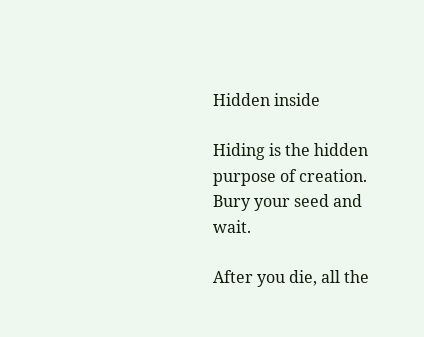Hidden inside

Hiding is the hidden purpose of creation.
Bury your seed and wait.

After you die, all the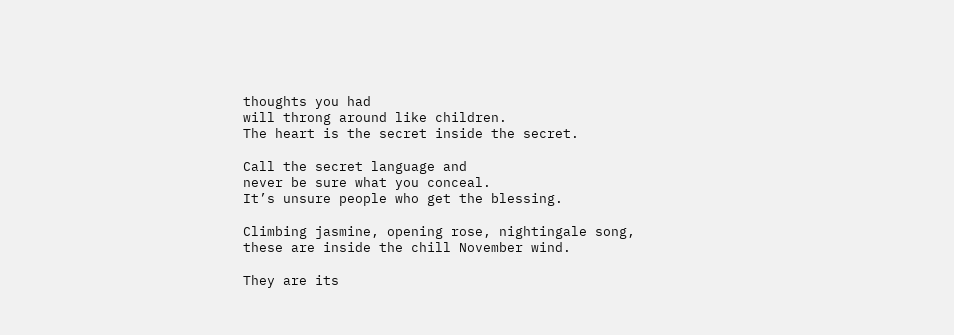thoughts you had
will throng around like children.
The heart is the secret inside the secret.

Call the secret language and
never be sure what you conceal.
It’s unsure people who get the blessing.

Climbing jasmine, opening rose, nightingale song,
these are inside the chill November wind.

They are its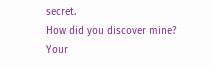secret.
How did you discover mine?
Your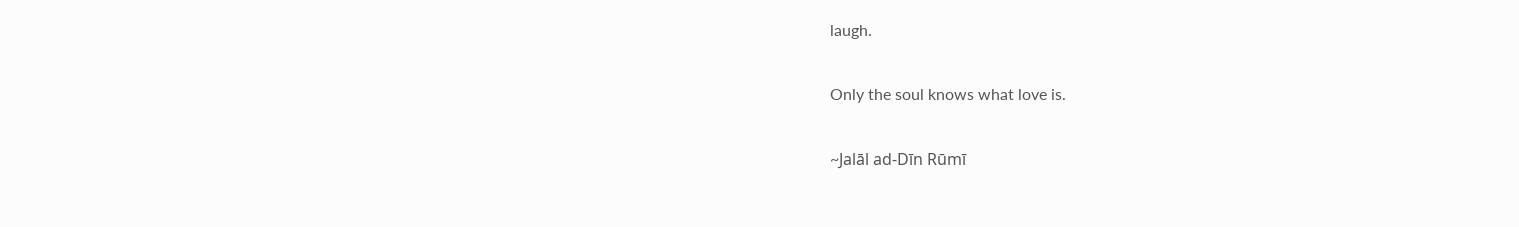laugh.

Only the soul knows what love is.

~Jalāl ad-Dīn Rūmī